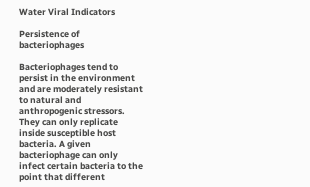Water Viral Indicators

Persistence of bacteriophages

Bacteriophages tend to persist in the environment and are moderately resistant to natural and anthropogenic stressors. They can only replicate inside susceptible host bacteria. A given bacteriophage can only infect certain bacteria to the point that different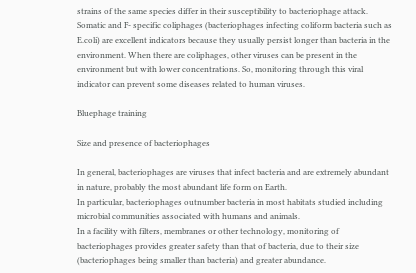strains of the same species differ in their susceptibility to bacteriophage attack. Somatic and F- specific coliphages (bacteriophages infecting coliform bacteria such as E.coli) are excellent indicators because they usually persist longer than bacteria in the environment. When there are coliphages, other viruses can be present in the environment but with lower concentrations. So, monitoring through this viral indicator can prevent some diseases related to human viruses.

Bluephage training

Size and presence of bacteriophages

In general, bacteriophages are viruses that infect bacteria and are extremely abundant in nature, probably the most abundant life form on Earth.
In particular, bacteriophages outnumber bacteria in most habitats studied including microbial communities associated with humans and animals.
In a facility with filters, membranes or other technology, monitoring of bacteriophages provides greater safety than that of bacteria, due to their size (bacteriophages being smaller than bacteria) and greater abundance.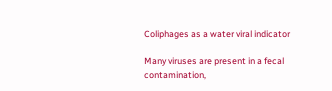Coliphages as a water viral indicator

Many viruses are present in a fecal contamination,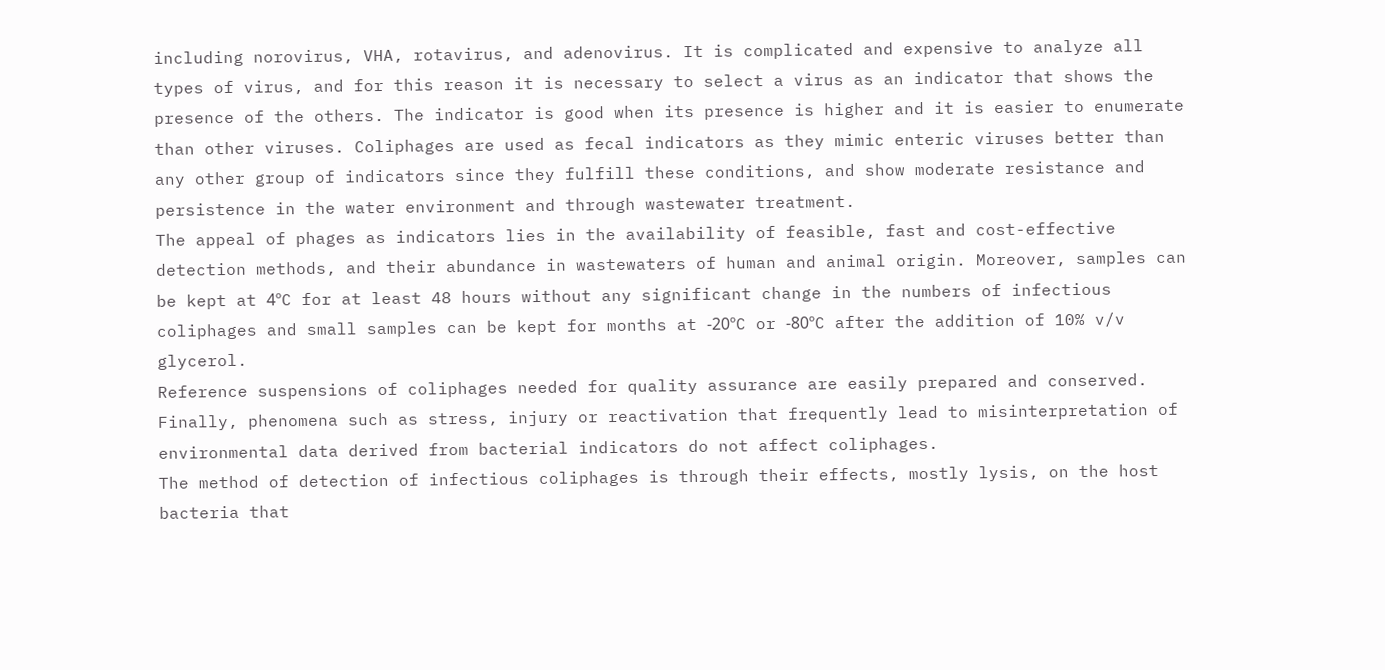including norovirus, VHA, rotavirus, and adenovirus. It is complicated and expensive to analyze all types of virus, and for this reason it is necessary to select a virus as an indicator that shows the presence of the others. The indicator is good when its presence is higher and it is easier to enumerate than other viruses. Coliphages are used as fecal indicators as they mimic enteric viruses better than any other group of indicators since they fulfill these conditions, and show moderate resistance and persistence in the water environment and through wastewater treatment.
The appeal of phages as indicators lies in the availability of feasible, fast and cost-effective detection methods, and their abundance in wastewaters of human and animal origin. Moreover, samples can be kept at 4ºC for at least 48 hours without any significant change in the numbers of infectious coliphages and small samples can be kept for months at -20ºC or -80ºC after the addition of 10% v/v glycerol.
Reference suspensions of coliphages needed for quality assurance are easily prepared and conserved. Finally, phenomena such as stress, injury or reactivation that frequently lead to misinterpretation of environmental data derived from bacterial indicators do not affect coliphages.
The method of detection of infectious coliphages is through their effects, mostly lysis, on the host bacteria that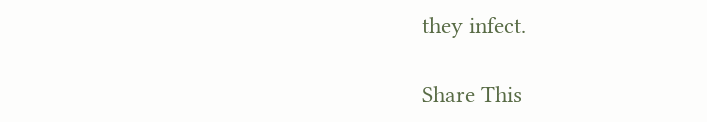they infect.

Share This